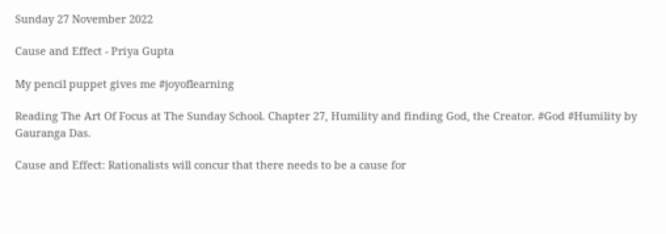Sunday 27 November 2022

Cause and Effect - Priya Gupta

My pencil puppet gives me #joyoflearning

Reading The Art Of Focus at The Sunday School. Chapter 27, Humility and finding God, the Creator. #God #Humility by Gauranga Das.

Cause and Effect: Rationalists will concur that there needs to be a cause for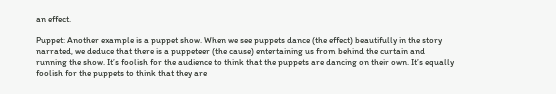an effect.

Puppet: Another example is a puppet show. When we see puppets dance (the effect) beautifully in the story narrated, we deduce that there is a puppeteer (the cause) entertaining us from behind the curtain and running the show. It’s foolish for the audience to think that the puppets are dancing on their own. It’s equally foolish for the puppets to think that they are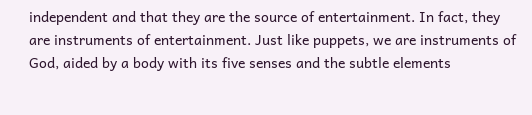independent and that they are the source of entertainment. In fact, they are instruments of entertainment. Just like puppets, we are instruments of God, aided by a body with its five senses and the subtle elements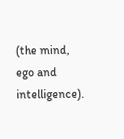(the mind, ego and intelligence).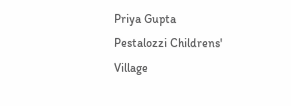Priya Gupta
Pestalozzi Childrens' Village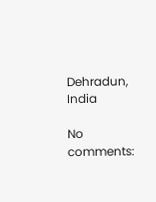Dehradun, India

No comments: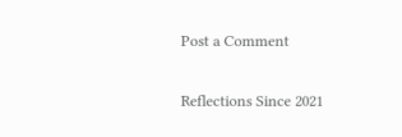Post a Comment

Reflections Since 2021